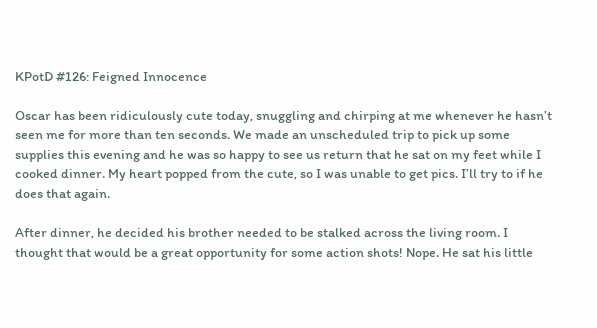KPotD #126: Feigned Innocence

Oscar has been ridiculously cute today, snuggling and chirping at me whenever he hasn’t seen me for more than ten seconds. We made an unscheduled trip to pick up some supplies this evening and he was so happy to see us return that he sat on my feet while I cooked dinner. My heart popped from the cute, so I was unable to get pics. I’ll try to if he does that again.

After dinner, he decided his brother needed to be stalked across the living room. I thought that would be a great opportunity for some action shots! Nope. He sat his little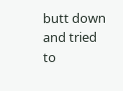butt down and tried to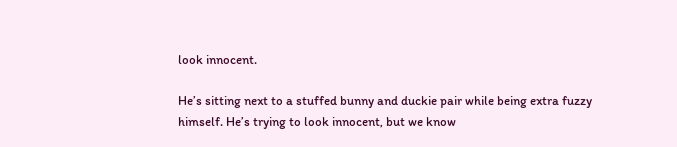look innocent.

He’s sitting next to a stuffed bunny and duckie pair while being extra fuzzy himself. He’s trying to look innocent, but we know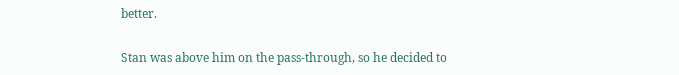better.

Stan was above him on the pass-through, so he decided to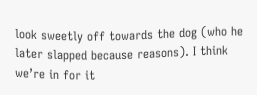look sweetly off towards the dog (who he later slapped because reasons). I think we’re in for it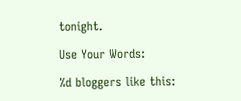tonight.

Use Your Words:

%d bloggers like this: